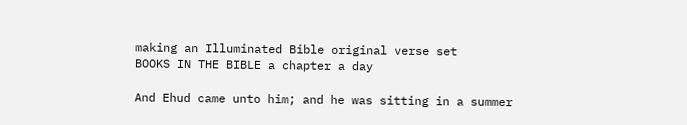making an Illuminated Bible original verse set
BOOKS IN THE BIBLE a chapter a day

And Ehud came unto him; and he was sitting in a summer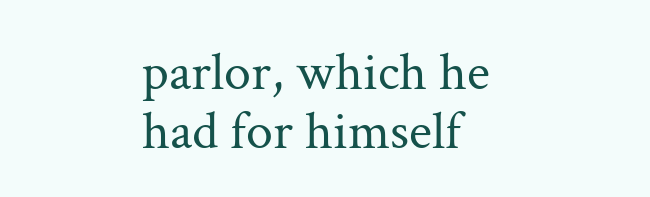parlor, which he had for himself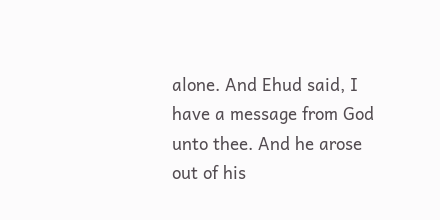alone. And Ehud said, I have a message from God unto thee. And he arose out of his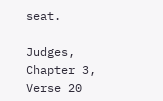seat.

Judges, Chapter 3, Verse 20